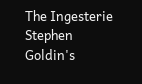The Ingesterie
Stephen Goldin's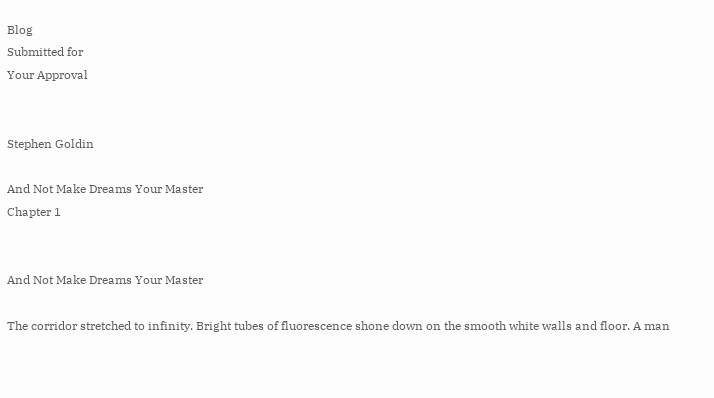Blog
Submitted for
Your Approval


Stephen Goldin

And Not Make Dreams Your Master
Chapter 1


And Not Make Dreams Your Master

The corridor stretched to infinity. Bright tubes of fluorescence shone down on the smooth white walls and floor. A man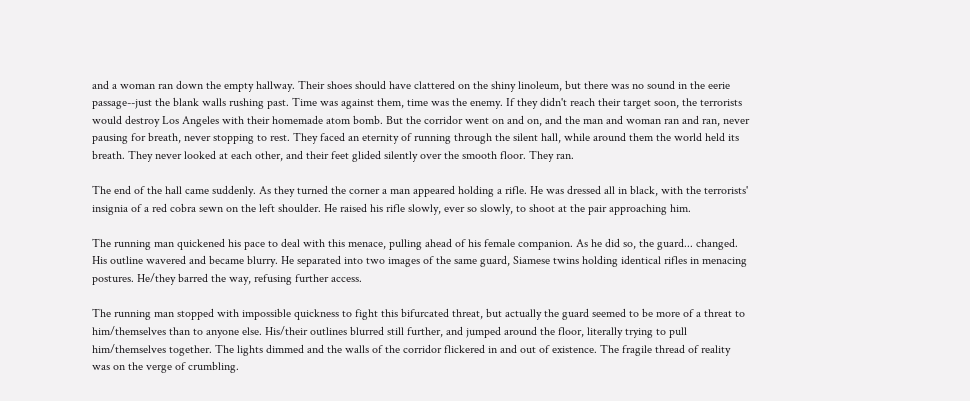and a woman ran down the empty hallway. Their shoes should have clattered on the shiny linoleum, but there was no sound in the eerie passage--just the blank walls rushing past. Time was against them, time was the enemy. If they didn't reach their target soon, the terrorists would destroy Los Angeles with their homemade atom bomb. But the corridor went on and on, and the man and woman ran and ran, never pausing for breath, never stopping to rest. They faced an eternity of running through the silent hall, while around them the world held its breath. They never looked at each other, and their feet glided silently over the smooth floor. They ran.

The end of the hall came suddenly. As they turned the corner a man appeared holding a rifle. He was dressed all in black, with the terrorists' insignia of a red cobra sewn on the left shoulder. He raised his rifle slowly, ever so slowly, to shoot at the pair approaching him.

The running man quickened his pace to deal with this menace, pulling ahead of his female companion. As he did so, the guard... changed. His outline wavered and became blurry. He separated into two images of the same guard, Siamese twins holding identical rifles in menacing postures. He/they barred the way, refusing further access.

The running man stopped with impossible quickness to fight this bifurcated threat, but actually the guard seemed to be more of a threat to him/themselves than to anyone else. His/their outlines blurred still further, and jumped around the floor, literally trying to pull him/themselves together. The lights dimmed and the walls of the corridor flickered in and out of existence. The fragile thread of reality was on the verge of crumbling.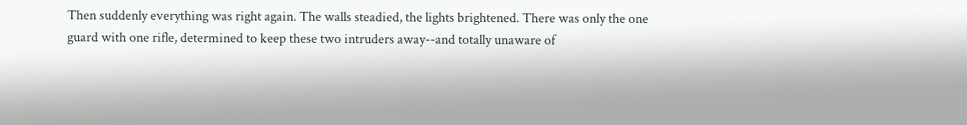Then suddenly everything was right again. The walls steadied, the lights brightened. There was only the one guard with one rifle, determined to keep these two intruders away--and totally unaware of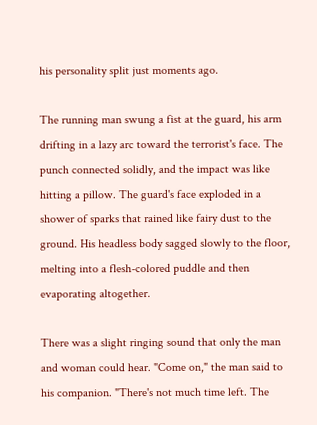his personality split just moments ago.

The running man swung a fist at the guard, his arm drifting in a lazy arc toward the terrorist's face. The punch connected solidly, and the impact was like hitting a pillow. The guard's face exploded in a shower of sparks that rained like fairy dust to the ground. His headless body sagged slowly to the floor, melting into a flesh-colored puddle and then evaporating altogether.

There was a slight ringing sound that only the man and woman could hear. "Come on," the man said to his companion. "There's not much time left. The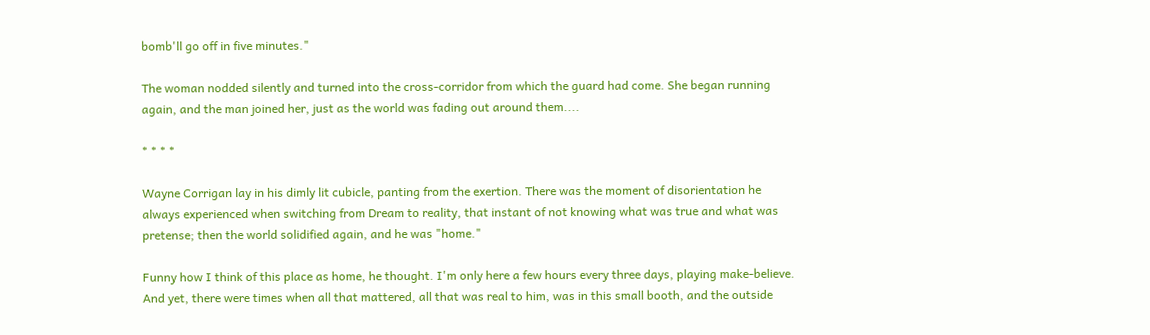bomb'll go off in five minutes."

The woman nodded silently and turned into the cross-corridor from which the guard had come. She began running again, and the man joined her, just as the world was fading out around them....

* * * *

Wayne Corrigan lay in his dimly lit cubicle, panting from the exertion. There was the moment of disorientation he always experienced when switching from Dream to reality, that instant of not knowing what was true and what was pretense; then the world solidified again, and he was "home."

Funny how I think of this place as home, he thought. I'm only here a few hours every three days, playing make-believe. And yet, there were times when all that mattered, all that was real to him, was in this small booth, and the outside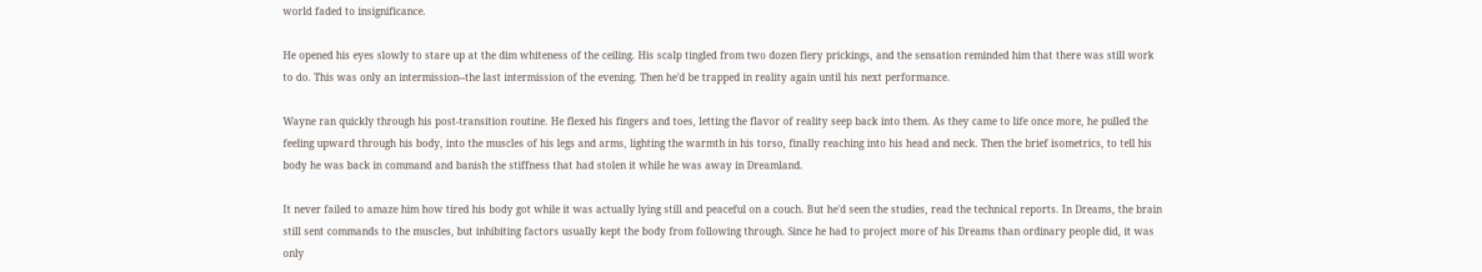world faded to insignificance.

He opened his eyes slowly to stare up at the dim whiteness of the ceiling. His scalp tingled from two dozen fiery prickings, and the sensation reminded him that there was still work to do. This was only an intermission--the last intermission of the evening. Then he'd be trapped in reality again until his next performance.

Wayne ran quickly through his post-transition routine. He flexed his fingers and toes, letting the flavor of reality seep back into them. As they came to life once more, he pulled the feeling upward through his body, into the muscles of his legs and arms, lighting the warmth in his torso, finally reaching into his head and neck. Then the brief isometrics, to tell his body he was back in command and banish the stiffness that had stolen it while he was away in Dreamland.

It never failed to amaze him how tired his body got while it was actually lying still and peaceful on a couch. But he'd seen the studies, read the technical reports. In Dreams, the brain still sent commands to the muscles, but inhibiting factors usually kept the body from following through. Since he had to project more of his Dreams than ordinary people did, it was only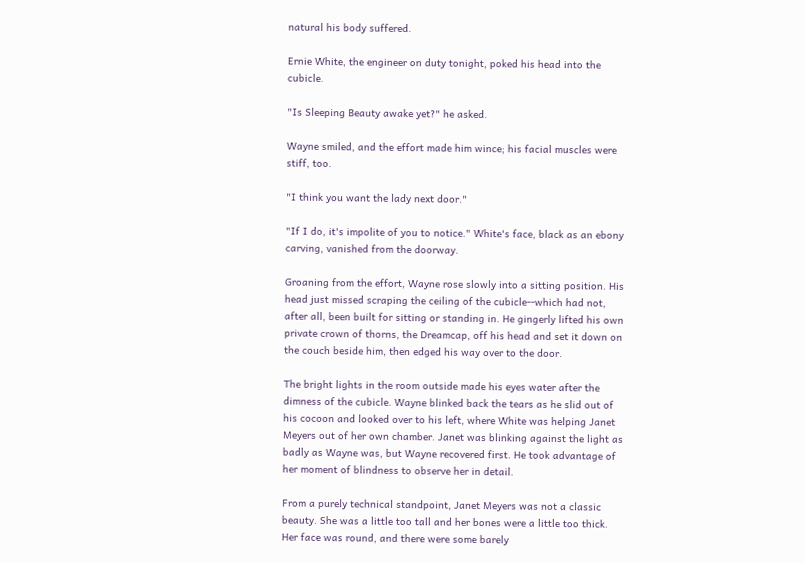natural his body suffered.

Ernie White, the engineer on duty tonight, poked his head into the cubicle.

"Is Sleeping Beauty awake yet?" he asked.

Wayne smiled, and the effort made him wince; his facial muscles were stiff, too.

"I think you want the lady next door."

"If I do, it's impolite of you to notice." White's face, black as an ebony carving, vanished from the doorway.

Groaning from the effort, Wayne rose slowly into a sitting position. His head just missed scraping the ceiling of the cubicle--which had not, after all, been built for sitting or standing in. He gingerly lifted his own private crown of thorns, the Dreamcap, off his head and set it down on the couch beside him, then edged his way over to the door.

The bright lights in the room outside made his eyes water after the dimness of the cubicle. Wayne blinked back the tears as he slid out of his cocoon and looked over to his left, where White was helping Janet Meyers out of her own chamber. Janet was blinking against the light as badly as Wayne was, but Wayne recovered first. He took advantage of her moment of blindness to observe her in detail.

From a purely technical standpoint, Janet Meyers was not a classic beauty. She was a little too tall and her bones were a little too thick. Her face was round, and there were some barely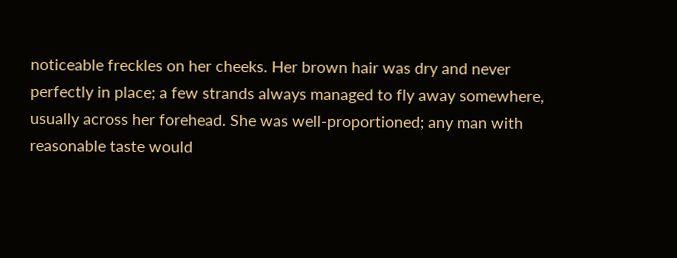noticeable freckles on her cheeks. Her brown hair was dry and never perfectly in place; a few strands always managed to fly away somewhere, usually across her forehead. She was well-proportioned; any man with reasonable taste would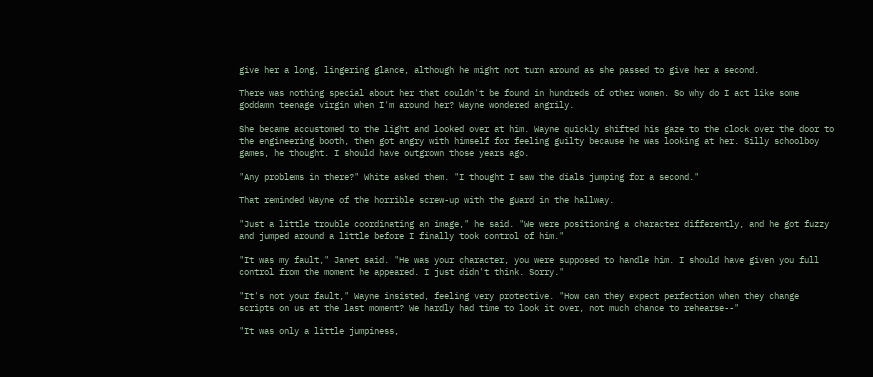give her a long, lingering glance, although he might not turn around as she passed to give her a second.

There was nothing special about her that couldn't be found in hundreds of other women. So why do I act like some goddamn teenage virgin when I'm around her? Wayne wondered angrily.

She became accustomed to the light and looked over at him. Wayne quickly shifted his gaze to the clock over the door to the engineering booth, then got angry with himself for feeling guilty because he was looking at her. Silly schoolboy games, he thought. I should have outgrown those years ago.

"Any problems in there?" White asked them. "I thought I saw the dials jumping for a second."

That reminded Wayne of the horrible screw-up with the guard in the hallway.

"Just a little trouble coordinating an image," he said. "We were positioning a character differently, and he got fuzzy and jumped around a little before I finally took control of him."

"It was my fault," Janet said. "He was your character, you were supposed to handle him. I should have given you full control from the moment he appeared. I just didn't think. Sorry."

"It's not your fault," Wayne insisted, feeling very protective. "How can they expect perfection when they change scripts on us at the last moment? We hardly had time to look it over, not much chance to rehearse--"

"It was only a little jumpiness,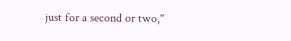just for a second or two,"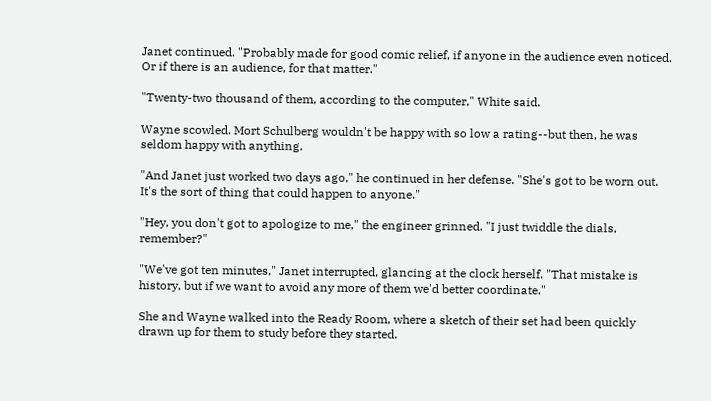Janet continued. "Probably made for good comic relief, if anyone in the audience even noticed. Or if there is an audience, for that matter."

"Twenty-two thousand of them, according to the computer," White said.

Wayne scowled. Mort Schulberg wouldn't be happy with so low a rating--but then, he was seldom happy with anything.

"And Janet just worked two days ago," he continued in her defense. "She's got to be worn out. It's the sort of thing that could happen to anyone."

"Hey, you don't got to apologize to me," the engineer grinned. "I just twiddle the dials, remember?"

"We've got ten minutes," Janet interrupted, glancing at the clock herself. "That mistake is history, but if we want to avoid any more of them we'd better coordinate."

She and Wayne walked into the Ready Room, where a sketch of their set had been quickly drawn up for them to study before they started.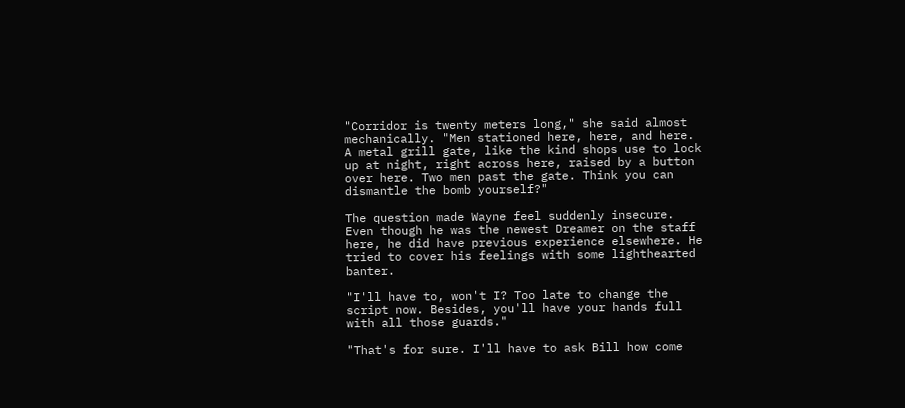"Corridor is twenty meters long," she said almost mechanically. "Men stationed here, here, and here. A metal grill gate, like the kind shops use to lock up at night, right across here, raised by a button over here. Two men past the gate. Think you can dismantle the bomb yourself?"

The question made Wayne feel suddenly insecure. Even though he was the newest Dreamer on the staff here, he did have previous experience elsewhere. He tried to cover his feelings with some lighthearted banter.

"I'll have to, won't I? Too late to change the script now. Besides, you'll have your hands full with all those guards."

"That's for sure. I'll have to ask Bill how come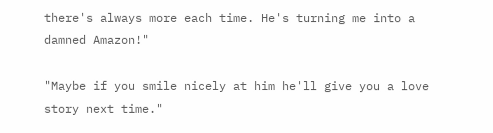there's always more each time. He's turning me into a damned Amazon!"

"Maybe if you smile nicely at him he'll give you a love story next time."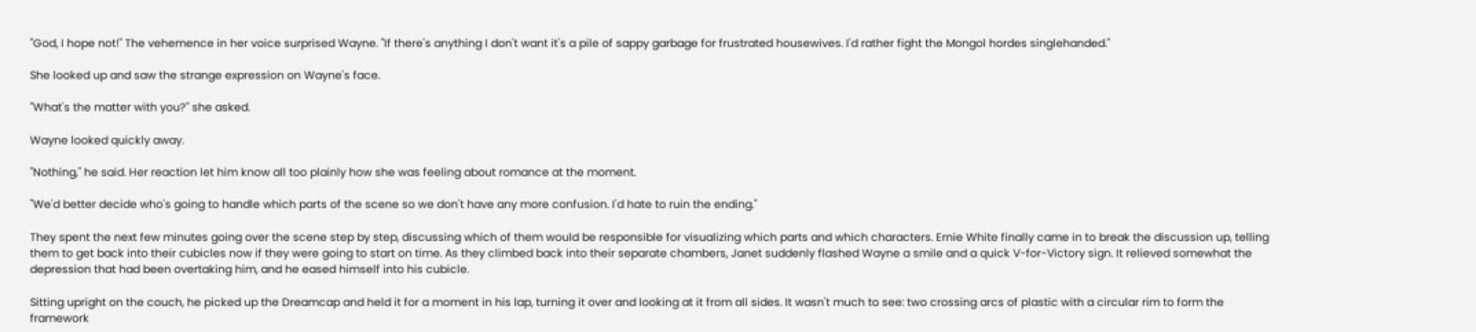"God, I hope not!" The vehemence in her voice surprised Wayne. "If there's anything I don't want it's a pile of sappy garbage for frustrated housewives. I'd rather fight the Mongol hordes singlehanded."

She looked up and saw the strange expression on Wayne's face.

"What's the matter with you?" she asked.

Wayne looked quickly away.

"Nothing," he said. Her reaction let him know all too plainly how she was feeling about romance at the moment.

"We'd better decide who's going to handle which parts of the scene so we don't have any more confusion. I'd hate to ruin the ending."

They spent the next few minutes going over the scene step by step, discussing which of them would be responsible for visualizing which parts and which characters. Ernie White finally came in to break the discussion up, telling them to get back into their cubicles now if they were going to start on time. As they climbed back into their separate chambers, Janet suddenly flashed Wayne a smile and a quick V-for-Victory sign. It relieved somewhat the depression that had been overtaking him, and he eased himself into his cubicle.

Sitting upright on the couch, he picked up the Dreamcap and held it for a moment in his lap, turning it over and looking at it from all sides. It wasn't much to see: two crossing arcs of plastic with a circular rim to form the framework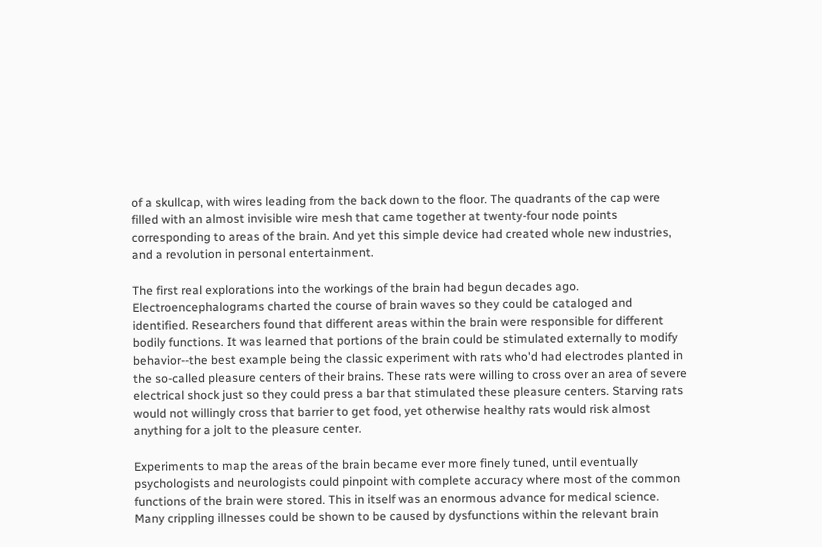of a skullcap, with wires leading from the back down to the floor. The quadrants of the cap were filled with an almost invisible wire mesh that came together at twenty-four node points corresponding to areas of the brain. And yet this simple device had created whole new industries, and a revolution in personal entertainment.

The first real explorations into the workings of the brain had begun decades ago. Electroencephalograms charted the course of brain waves so they could be cataloged and identified. Researchers found that different areas within the brain were responsible for different bodily functions. It was learned that portions of the brain could be stimulated externally to modify behavior--the best example being the classic experiment with rats who'd had electrodes planted in the so-called pleasure centers of their brains. These rats were willing to cross over an area of severe electrical shock just so they could press a bar that stimulated these pleasure centers. Starving rats would not willingly cross that barrier to get food, yet otherwise healthy rats would risk almost anything for a jolt to the pleasure center.

Experiments to map the areas of the brain became ever more finely tuned, until eventually psychologists and neurologists could pinpoint with complete accuracy where most of the common functions of the brain were stored. This in itself was an enormous advance for medical science. Many crippling illnesses could be shown to be caused by dysfunctions within the relevant brain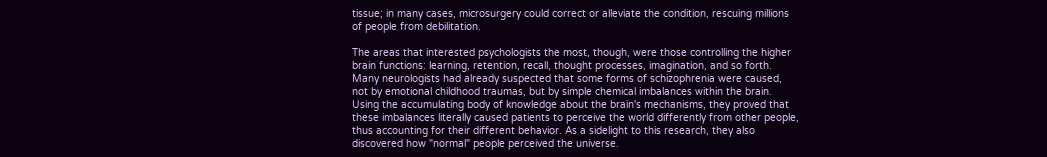tissue; in many cases, microsurgery could correct or alleviate the condition, rescuing millions of people from debilitation.

The areas that interested psychologists the most, though, were those controlling the higher brain functions: learning, retention, recall, thought processes, imagination, and so forth. Many neurologists had already suspected that some forms of schizophrenia were caused, not by emotional childhood traumas, but by simple chemical imbalances within the brain. Using the accumulating body of knowledge about the brain's mechanisms, they proved that these imbalances literally caused patients to perceive the world differently from other people, thus accounting for their different behavior. As a sidelight to this research, they also discovered how "normal" people perceived the universe.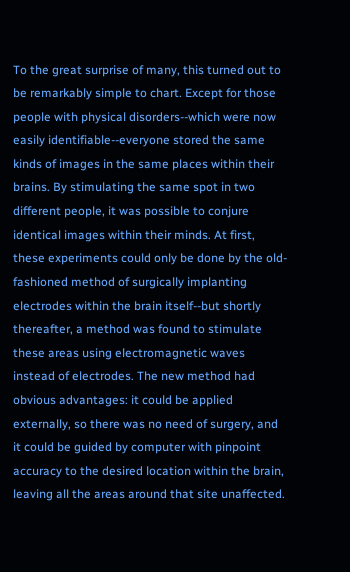To the great surprise of many, this turned out to be remarkably simple to chart. Except for those people with physical disorders--which were now easily identifiable--everyone stored the same kinds of images in the same places within their brains. By stimulating the same spot in two different people, it was possible to conjure identical images within their minds. At first, these experiments could only be done by the old-fashioned method of surgically implanting electrodes within the brain itself--but shortly thereafter, a method was found to stimulate these areas using electromagnetic waves instead of electrodes. The new method had obvious advantages: it could be applied externally, so there was no need of surgery, and it could be guided by computer with pinpoint accuracy to the desired location within the brain, leaving all the areas around that site unaffected.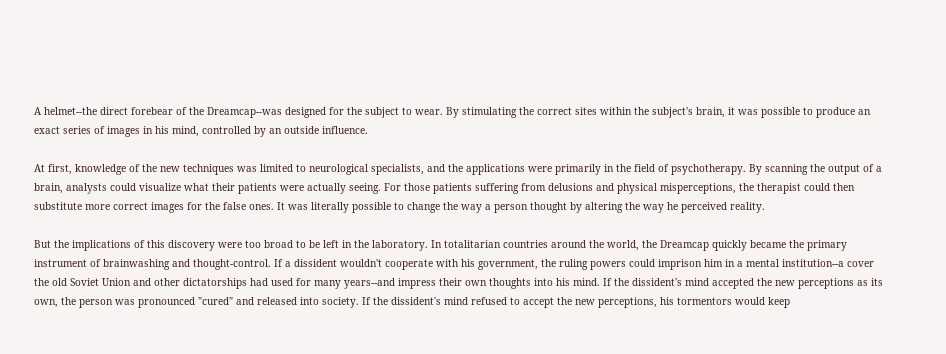A helmet--the direct forebear of the Dreamcap--was designed for the subject to wear. By stimulating the correct sites within the subject's brain, it was possible to produce an exact series of images in his mind, controlled by an outside influence.

At first, knowledge of the new techniques was limited to neurological specialists, and the applications were primarily in the field of psychotherapy. By scanning the output of a brain, analysts could visualize what their patients were actually seeing. For those patients suffering from delusions and physical misperceptions, the therapist could then substitute more correct images for the false ones. It was literally possible to change the way a person thought by altering the way he perceived reality.

But the implications of this discovery were too broad to be left in the laboratory. In totalitarian countries around the world, the Dreamcap quickly became the primary instrument of brainwashing and thought-control. If a dissident wouldn't cooperate with his government, the ruling powers could imprison him in a mental institution--a cover the old Soviet Union and other dictatorships had used for many years--and impress their own thoughts into his mind. If the dissident's mind accepted the new perceptions as its own, the person was pronounced "cured" and released into society. If the dissident's mind refused to accept the new perceptions, his tormentors would keep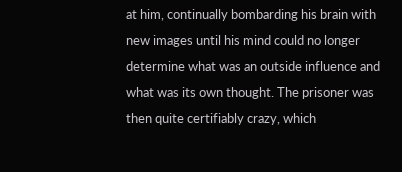at him, continually bombarding his brain with new images until his mind could no longer determine what was an outside influence and what was its own thought. The prisoner was then quite certifiably crazy, which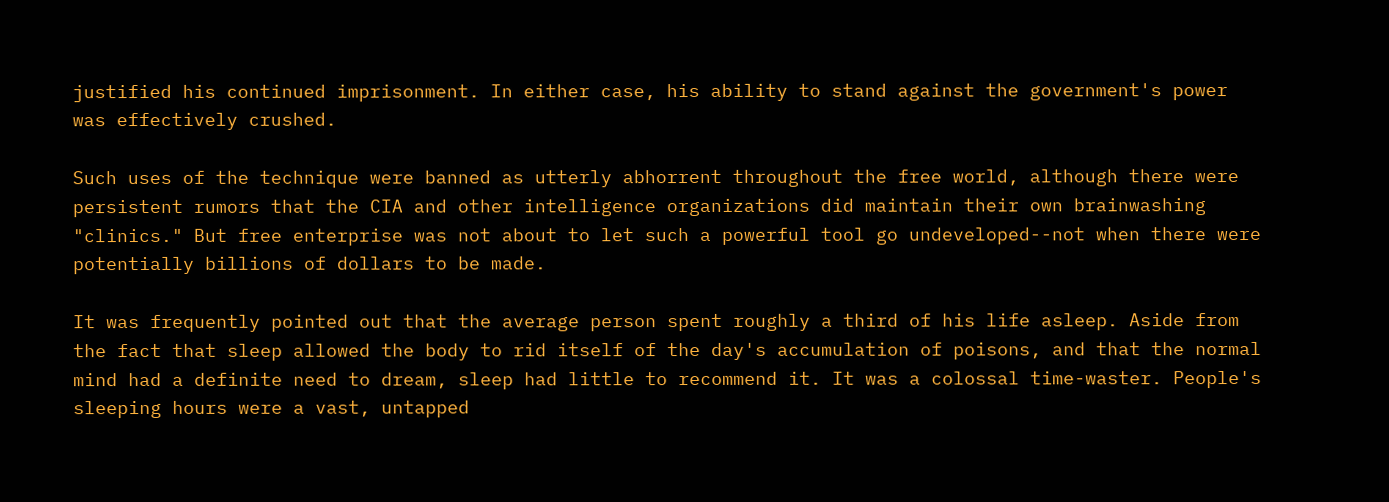justified his continued imprisonment. In either case, his ability to stand against the government's power was effectively crushed.

Such uses of the technique were banned as utterly abhorrent throughout the free world, although there were persistent rumors that the CIA and other intelligence organizations did maintain their own brainwashing "clinics." But free enterprise was not about to let such a powerful tool go undeveloped--not when there were potentially billions of dollars to be made.

It was frequently pointed out that the average person spent roughly a third of his life asleep. Aside from the fact that sleep allowed the body to rid itself of the day's accumulation of poisons, and that the normal mind had a definite need to dream, sleep had little to recommend it. It was a colossal time-waster. People's sleeping hours were a vast, untapped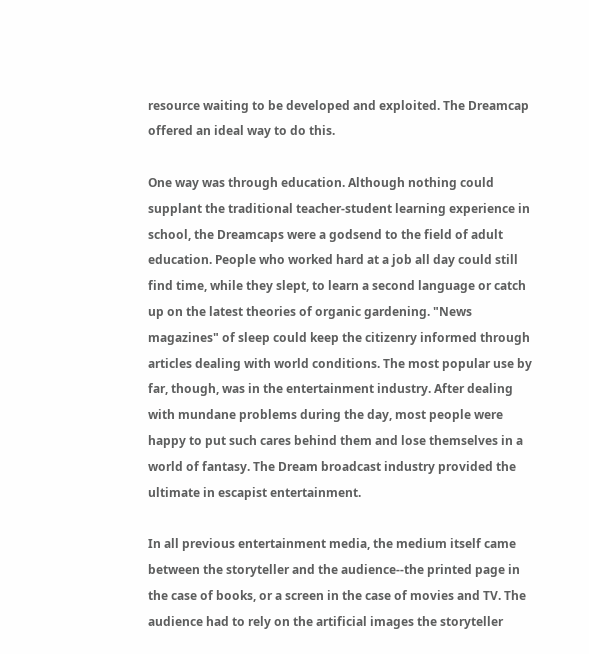resource waiting to be developed and exploited. The Dreamcap offered an ideal way to do this.

One way was through education. Although nothing could supplant the traditional teacher-student learning experience in school, the Dreamcaps were a godsend to the field of adult education. People who worked hard at a job all day could still find time, while they slept, to learn a second language or catch up on the latest theories of organic gardening. "News magazines" of sleep could keep the citizenry informed through articles dealing with world conditions. The most popular use by far, though, was in the entertainment industry. After dealing with mundane problems during the day, most people were happy to put such cares behind them and lose themselves in a world of fantasy. The Dream broadcast industry provided the ultimate in escapist entertainment.

In all previous entertainment media, the medium itself came between the storyteller and the audience--the printed page in the case of books, or a screen in the case of movies and TV. The audience had to rely on the artificial images the storyteller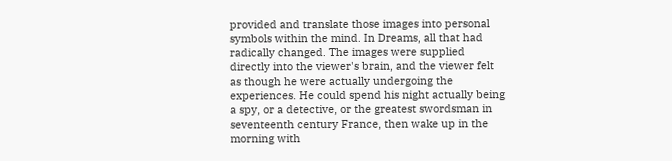provided and translate those images into personal symbols within the mind. In Dreams, all that had radically changed. The images were supplied directly into the viewer's brain, and the viewer felt as though he were actually undergoing the experiences. He could spend his night actually being a spy, or a detective, or the greatest swordsman in seventeenth century France, then wake up in the morning with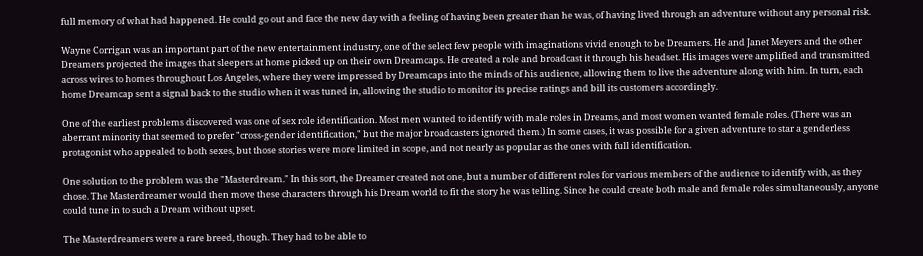full memory of what had happened. He could go out and face the new day with a feeling of having been greater than he was, of having lived through an adventure without any personal risk.

Wayne Corrigan was an important part of the new entertainment industry, one of the select few people with imaginations vivid enough to be Dreamers. He and Janet Meyers and the other Dreamers projected the images that sleepers at home picked up on their own Dreamcaps. He created a role and broadcast it through his headset. His images were amplified and transmitted across wires to homes throughout Los Angeles, where they were impressed by Dreamcaps into the minds of his audience, allowing them to live the adventure along with him. In turn, each home Dreamcap sent a signal back to the studio when it was tuned in, allowing the studio to monitor its precise ratings and bill its customers accordingly.

One of the earliest problems discovered was one of sex role identification. Most men wanted to identify with male roles in Dreams, and most women wanted female roles. (There was an aberrant minority that seemed to prefer "cross-gender identification," but the major broadcasters ignored them.) In some cases, it was possible for a given adventure to star a genderless protagonist who appealed to both sexes, but those stories were more limited in scope, and not nearly as popular as the ones with full identification.

One solution to the problem was the "Masterdream." In this sort, the Dreamer created not one, but a number of different roles for various members of the audience to identify with, as they chose. The Masterdreamer would then move these characters through his Dream world to fit the story he was telling. Since he could create both male and female roles simultaneously, anyone could tune in to such a Dream without upset.

The Masterdreamers were a rare breed, though. They had to be able to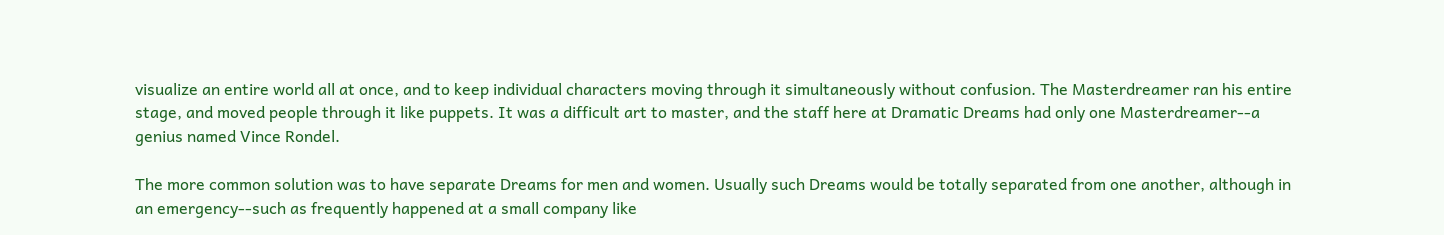visualize an entire world all at once, and to keep individual characters moving through it simultaneously without confusion. The Masterdreamer ran his entire stage, and moved people through it like puppets. It was a difficult art to master, and the staff here at Dramatic Dreams had only one Masterdreamer--a genius named Vince Rondel.

The more common solution was to have separate Dreams for men and women. Usually such Dreams would be totally separated from one another, although in an emergency--such as frequently happened at a small company like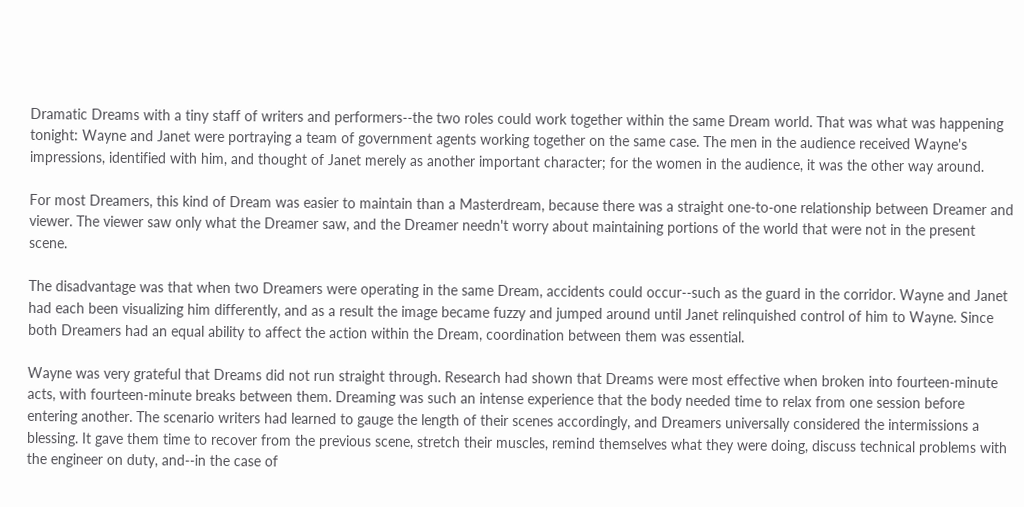Dramatic Dreams with a tiny staff of writers and performers--the two roles could work together within the same Dream world. That was what was happening tonight: Wayne and Janet were portraying a team of government agents working together on the same case. The men in the audience received Wayne's impressions, identified with him, and thought of Janet merely as another important character; for the women in the audience, it was the other way around.

For most Dreamers, this kind of Dream was easier to maintain than a Masterdream, because there was a straight one-to-one relationship between Dreamer and viewer. The viewer saw only what the Dreamer saw, and the Dreamer needn't worry about maintaining portions of the world that were not in the present scene.

The disadvantage was that when two Dreamers were operating in the same Dream, accidents could occur--such as the guard in the corridor. Wayne and Janet had each been visualizing him differently, and as a result the image became fuzzy and jumped around until Janet relinquished control of him to Wayne. Since both Dreamers had an equal ability to affect the action within the Dream, coordination between them was essential.

Wayne was very grateful that Dreams did not run straight through. Research had shown that Dreams were most effective when broken into fourteen-minute acts, with fourteen-minute breaks between them. Dreaming was such an intense experience that the body needed time to relax from one session before entering another. The scenario writers had learned to gauge the length of their scenes accordingly, and Dreamers universally considered the intermissions a blessing. It gave them time to recover from the previous scene, stretch their muscles, remind themselves what they were doing, discuss technical problems with the engineer on duty, and--in the case of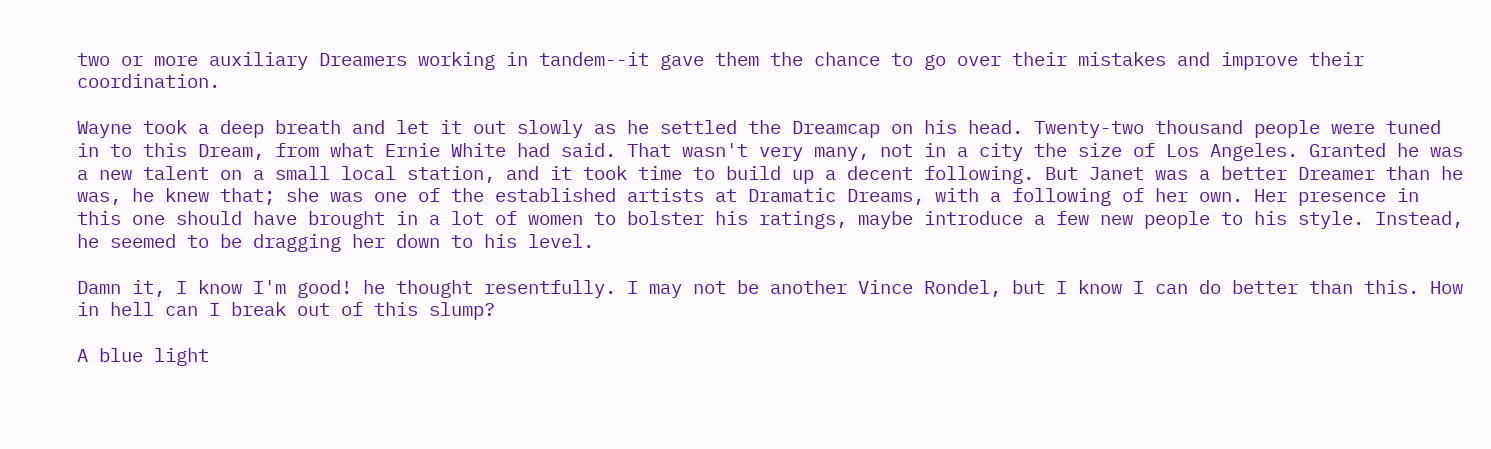two or more auxiliary Dreamers working in tandem--it gave them the chance to go over their mistakes and improve their coordination.

Wayne took a deep breath and let it out slowly as he settled the Dreamcap on his head. Twenty-two thousand people were tuned in to this Dream, from what Ernie White had said. That wasn't very many, not in a city the size of Los Angeles. Granted he was a new talent on a small local station, and it took time to build up a decent following. But Janet was a better Dreamer than he was, he knew that; she was one of the established artists at Dramatic Dreams, with a following of her own. Her presence in this one should have brought in a lot of women to bolster his ratings, maybe introduce a few new people to his style. Instead, he seemed to be dragging her down to his level.

Damn it, I know I'm good! he thought resentfully. I may not be another Vince Rondel, but I know I can do better than this. How in hell can I break out of this slump?

A blue light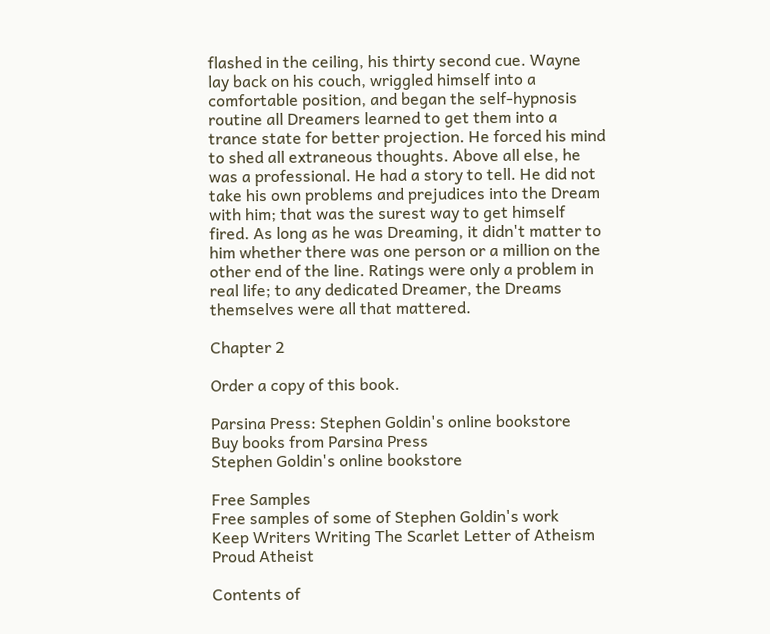flashed in the ceiling, his thirty second cue. Wayne lay back on his couch, wriggled himself into a comfortable position, and began the self-hypnosis routine all Dreamers learned to get them into a trance state for better projection. He forced his mind to shed all extraneous thoughts. Above all else, he was a professional. He had a story to tell. He did not take his own problems and prejudices into the Dream with him; that was the surest way to get himself fired. As long as he was Dreaming, it didn't matter to him whether there was one person or a million on the other end of the line. Ratings were only a problem in real life; to any dedicated Dreamer, the Dreams themselves were all that mattered.

Chapter 2

Order a copy of this book.

Parsina Press: Stephen Goldin's online bookstore
Buy books from Parsina Press
Stephen Goldin's online bookstore

Free Samples
Free samples of some of Stephen Goldin's work
Keep Writers Writing The Scarlet Letter of Atheism
Proud Atheist

Contents of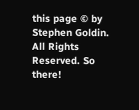this page © by Stephen Goldin. All Rights Reserved. So there!